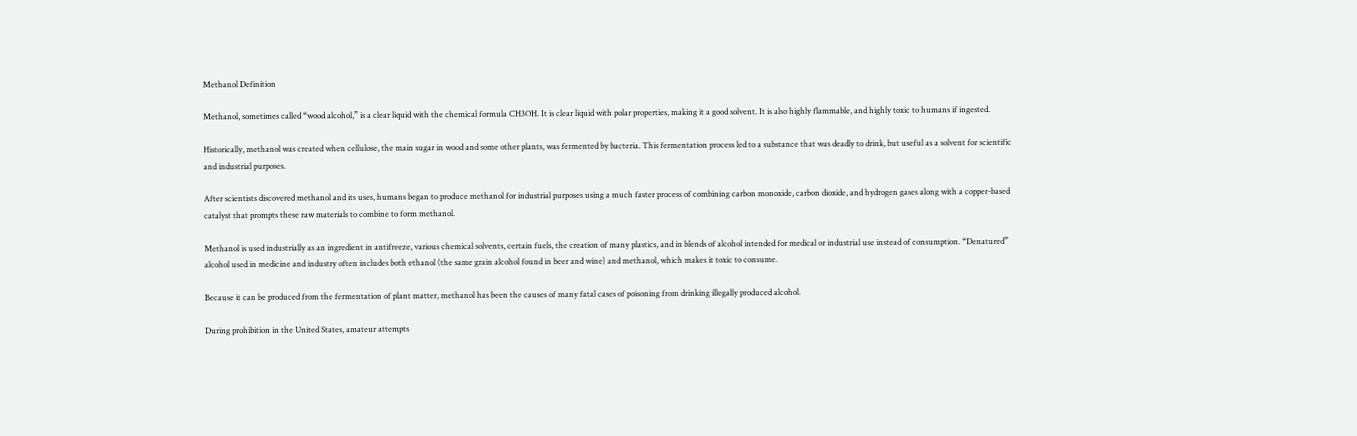Methanol Definition

Methanol, sometimes called “wood alcohol,” is a clear liquid with the chemical formula CH3OH. It is clear liquid with polar properties, making it a good solvent. It is also highly flammable, and highly toxic to humans if ingested.

Historically, methanol was created when cellulose, the main sugar in wood and some other plants, was fermented by bacteria. This fermentation process led to a substance that was deadly to drink, but useful as a solvent for scientific and industrial purposes.

After scientists discovered methanol and its uses, humans began to produce methanol for industrial purposes using a much faster process of combining carbon monoxide, carbon dioxide, and hydrogen gases along with a copper-based catalyst that prompts these raw materials to combine to form methanol.

Methanol is used industrially as an ingredient in antifreeze, various chemical solvents, certain fuels, the creation of many plastics, and in blends of alcohol intended for medical or industrial use instead of consumption. “Denatured” alcohol used in medicine and industry often includes both ethanol (the same grain alcohol found in beer and wine) and methanol, which makes it toxic to consume.

Because it can be produced from the fermentation of plant matter, methanol has been the causes of many fatal cases of poisoning from drinking illegally produced alcohol.

During prohibition in the United States, amateur attempts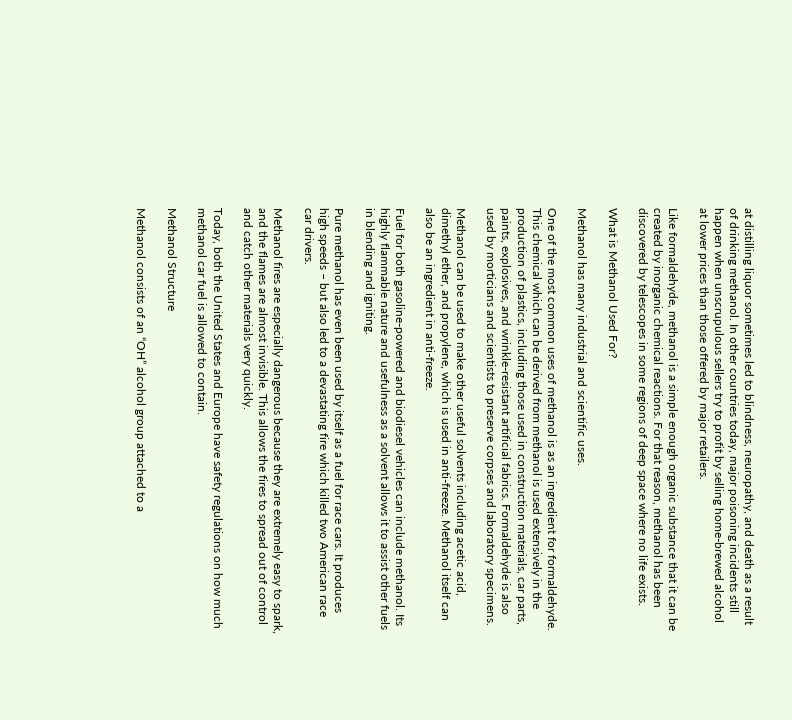at distilling liquor sometimes led to blindness, neuropathy, and death as a result of drinking methanol. In other countries today, major poisoning incidents still happen when unscrupulous sellers try to profit by selling home-brewed alcohol at lower prices than those offered by major retailers.

Like formaldehyde, methanol is a simple enough organic substance that it can be created by inorganic chemical reactions. For that reason, methanol has been discovered by telescopes in some regions of deep space where no life exists.

What is Methanol Used For?

Methanol has many industrial and scientific uses.

One of the most common uses of methanol is as an ingredient for formaldehyde. This chemical which can be derived from methanol is used extensively in the production of plastics, including those used in construction materials, car parts, paints, explosives, and wrinkle-resistant artificial fabrics. Formaldehyde is also used by morticians and scientists to preserve corpses and laboratory specimens.

Methanol can be used to make other useful solvents including acetic acid, dimethyl ether, and propylene, which is used in anti-freeze. Methanol itself can also be an ingredient in anti-freeze.

Fuel for both gasoline-powered and biodiesel vehicles can include methanol. Its highly flammable nature and usefulness as a solvent allows it to assist other fuels in blending and igniting.

Pure methanol has even been used by itself as a fuel for race cars. It produces high speeds – but also led to a devastating fire which killed two American race car drivers.

Methanol fires are especially dangerous because they are extremely easy to spark, and the flames are almost invisible. This allows the fires to spread out of control and catch other materials very quickly.

Today, both the United States and Europe have safety regulations on how much methanol car fuel is allowed to contain.

Methanol Structure

Methanol consists of an “OH” alcohol group attached to a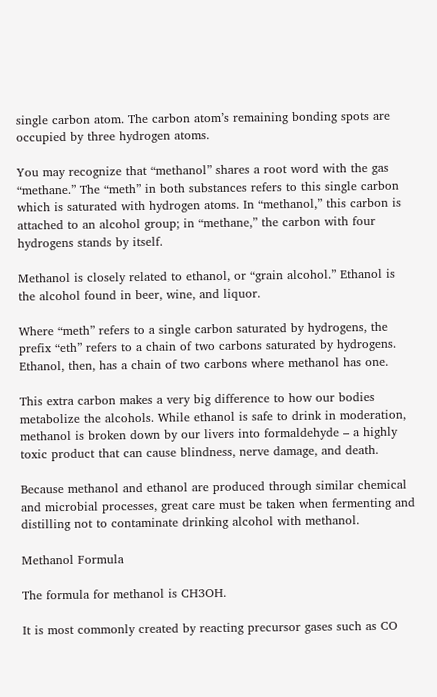single carbon atom. The carbon atom’s remaining bonding spots are occupied by three hydrogen atoms.

You may recognize that “methanol” shares a root word with the gas “methane.” The “meth” in both substances refers to this single carbon which is saturated with hydrogen atoms. In “methanol,” this carbon is attached to an alcohol group; in “methane,” the carbon with four hydrogens stands by itself.

Methanol is closely related to ethanol, or “grain alcohol.” Ethanol is the alcohol found in beer, wine, and liquor.

Where “meth” refers to a single carbon saturated by hydrogens, the prefix “eth” refers to a chain of two carbons saturated by hydrogens. Ethanol, then, has a chain of two carbons where methanol has one.

This extra carbon makes a very big difference to how our bodies metabolize the alcohols. While ethanol is safe to drink in moderation, methanol is broken down by our livers into formaldehyde – a highly toxic product that can cause blindness, nerve damage, and death.

Because methanol and ethanol are produced through similar chemical and microbial processes, great care must be taken when fermenting and distilling not to contaminate drinking alcohol with methanol.

Methanol Formula

The formula for methanol is CH3OH.

It is most commonly created by reacting precursor gases such as CO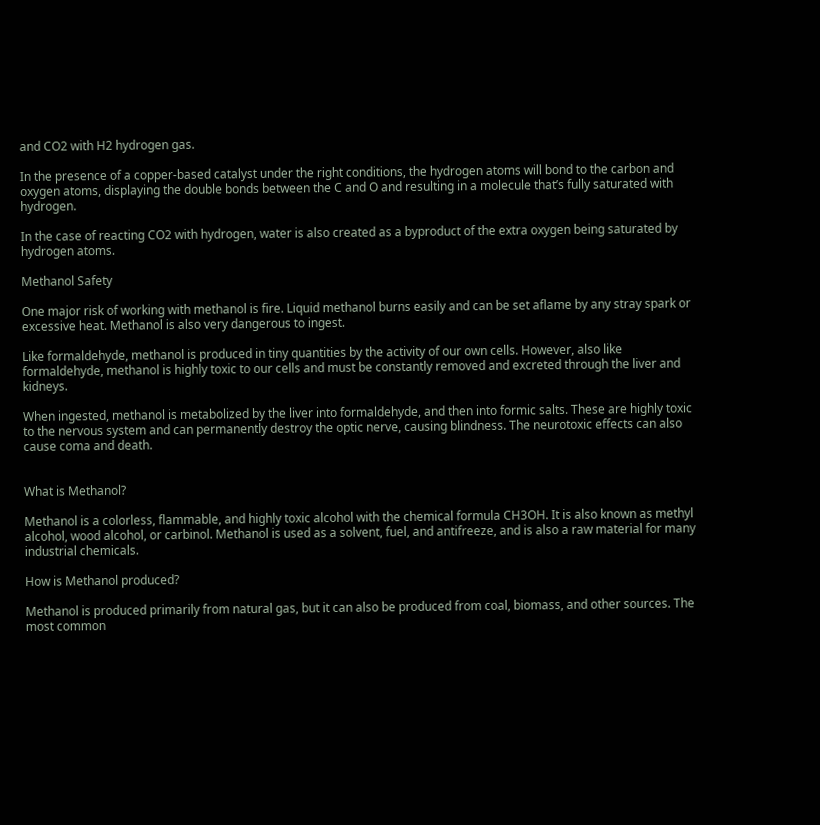and CO2 with H2 hydrogen gas.

In the presence of a copper-based catalyst under the right conditions, the hydrogen atoms will bond to the carbon and oxygen atoms, displaying the double bonds between the C and O and resulting in a molecule that’s fully saturated with hydrogen.

In the case of reacting CO2 with hydrogen, water is also created as a byproduct of the extra oxygen being saturated by hydrogen atoms.

Methanol Safety

One major risk of working with methanol is fire. Liquid methanol burns easily and can be set aflame by any stray spark or excessive heat. Methanol is also very dangerous to ingest.

Like formaldehyde, methanol is produced in tiny quantities by the activity of our own cells. However, also like formaldehyde, methanol is highly toxic to our cells and must be constantly removed and excreted through the liver and kidneys.

When ingested, methanol is metabolized by the liver into formaldehyde, and then into formic salts. These are highly toxic to the nervous system and can permanently destroy the optic nerve, causing blindness. The neurotoxic effects can also cause coma and death.


What is Methanol?

Methanol is a colorless, flammable, and highly toxic alcohol with the chemical formula CH3OH. It is also known as methyl alcohol, wood alcohol, or carbinol. Methanol is used as a solvent, fuel, and antifreeze, and is also a raw material for many industrial chemicals.

How is Methanol produced?

Methanol is produced primarily from natural gas, but it can also be produced from coal, biomass, and other sources. The most common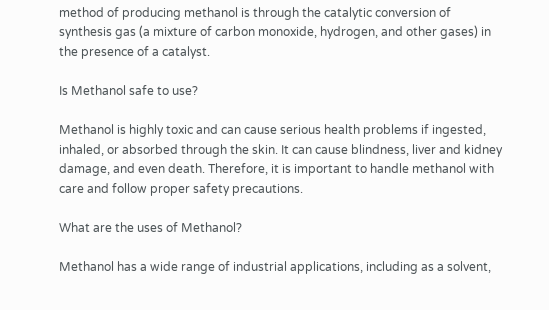method of producing methanol is through the catalytic conversion of synthesis gas (a mixture of carbon monoxide, hydrogen, and other gases) in the presence of a catalyst.

Is Methanol safe to use?

Methanol is highly toxic and can cause serious health problems if ingested, inhaled, or absorbed through the skin. It can cause blindness, liver and kidney damage, and even death. Therefore, it is important to handle methanol with care and follow proper safety precautions.

What are the uses of Methanol?

Methanol has a wide range of industrial applications, including as a solvent,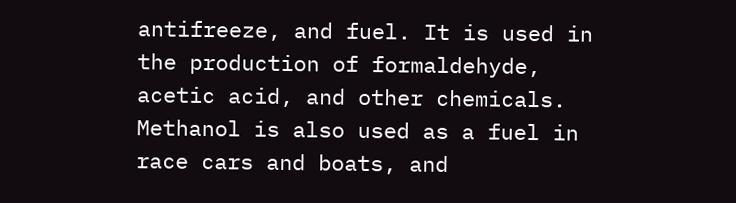antifreeze, and fuel. It is used in the production of formaldehyde, acetic acid, and other chemicals. Methanol is also used as a fuel in race cars and boats, and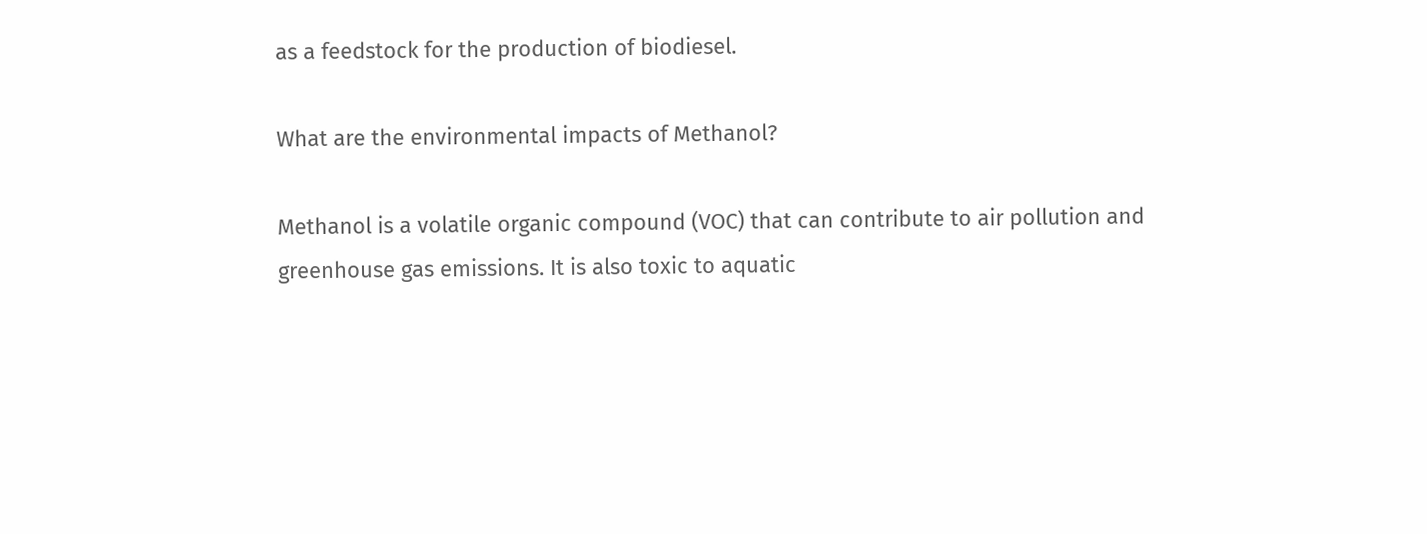as a feedstock for the production of biodiesel.

What are the environmental impacts of Methanol?

Methanol is a volatile organic compound (VOC) that can contribute to air pollution and greenhouse gas emissions. It is also toxic to aquatic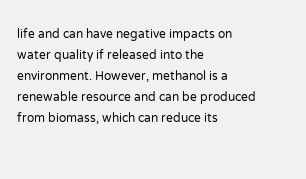life and can have negative impacts on water quality if released into the environment. However, methanol is a renewable resource and can be produced from biomass, which can reduce its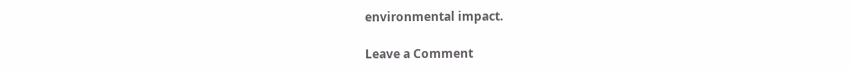environmental impact.

Leave a Comment